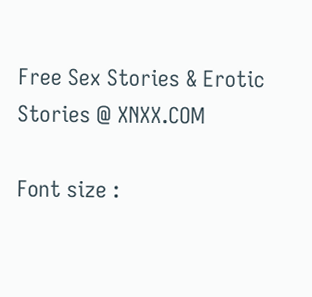Free Sex Stories & Erotic Stories @ XNXX.COM

Font size :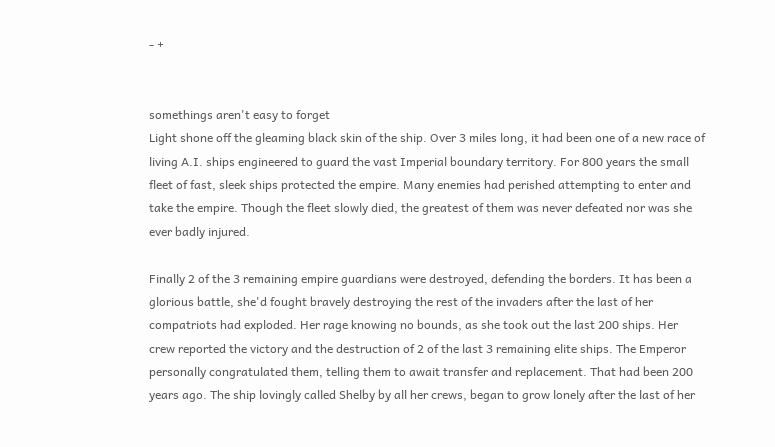- +


somethings aren't easy to forget
Light shone off the gleaming black skin of the ship. Over 3 miles long, it had been one of a new race of living A.I. ships engineered to guard the vast Imperial boundary territory. For 800 years the small fleet of fast, sleek ships protected the empire. Many enemies had perished attempting to enter and take the empire. Though the fleet slowly died, the greatest of them was never defeated nor was she ever badly injured.

Finally 2 of the 3 remaining empire guardians were destroyed, defending the borders. It has been a glorious battle, she'd fought bravely destroying the rest of the invaders after the last of her compatriots had exploded. Her rage knowing no bounds, as she took out the last 200 ships. Her crew reported the victory and the destruction of 2 of the last 3 remaining elite ships. The Emperor personally congratulated them, telling them to await transfer and replacement. That had been 200 years ago. The ship lovingly called Shelby by all her crews, began to grow lonely after the last of her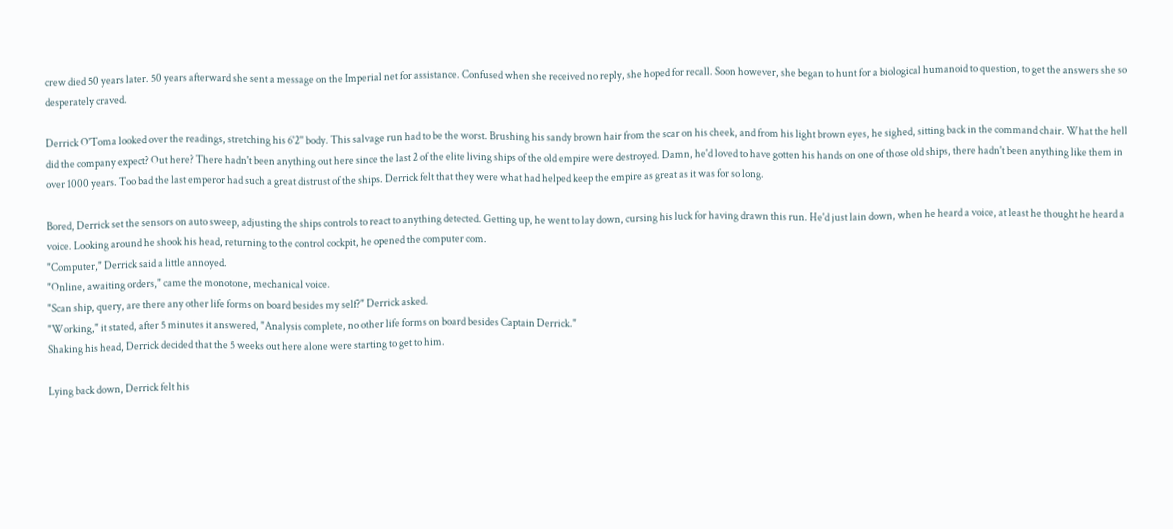crew died 50 years later. 50 years afterward she sent a message on the Imperial net for assistance. Confused when she received no reply, she hoped for recall. Soon however, she began to hunt for a biological humanoid to question, to get the answers she so desperately craved.

Derrick O'Toma looked over the readings, stretching his 6'2'' body. This salvage run had to be the worst. Brushing his sandy brown hair from the scar on his cheek, and from his light brown eyes, he sighed, sitting back in the command chair. What the hell did the company expect? Out here? There hadn't been anything out here since the last 2 of the elite living ships of the old empire were destroyed. Damn, he'd loved to have gotten his hands on one of those old ships, there hadn't been anything like them in over 1000 years. Too bad the last emperor had such a great distrust of the ships. Derrick felt that they were what had helped keep the empire as great as it was for so long.

Bored, Derrick set the sensors on auto sweep, adjusting the ships controls to react to anything detected. Getting up, he went to lay down, cursing his luck for having drawn this run. He'd just lain down, when he heard a voice, at least he thought he heard a voice. Looking around he shook his head, returning to the control cockpit, he opened the computer com.
"Computer," Derrick said a little annoyed.
"Online, awaiting orders," came the monotone, mechanical voice.
"Scan ship, query, are there any other life forms on board besides my self?" Derrick asked.
"Working," it stated, after 5 minutes it answered, "Analysis complete, no other life forms on board besides Captain Derrick."
Shaking his head, Derrick decided that the 5 weeks out here alone were starting to get to him.

Lying back down, Derrick felt his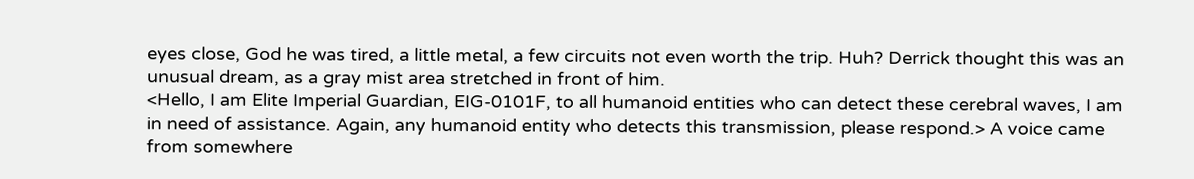eyes close, God he was tired, a little metal, a few circuits not even worth the trip. Huh? Derrick thought this was an unusual dream, as a gray mist area stretched in front of him.
<Hello, I am Elite Imperial Guardian, EIG-0101F, to all humanoid entities who can detect these cerebral waves, I am in need of assistance. Again, any humanoid entity who detects this transmission, please respond.> A voice came from somewhere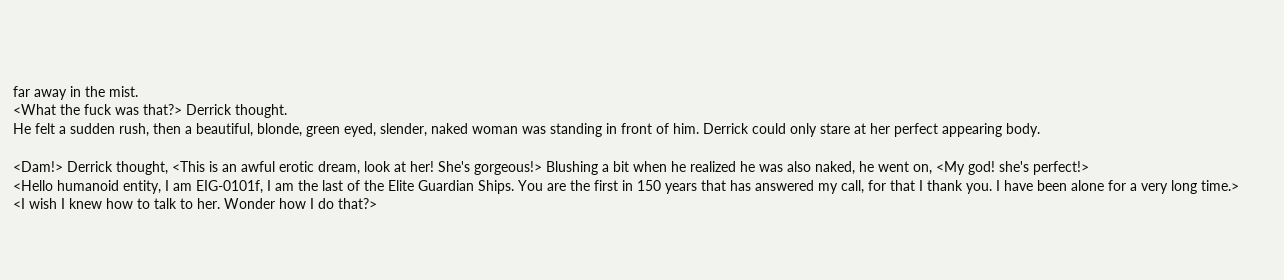far away in the mist.
<What the fuck was that?> Derrick thought.
He felt a sudden rush, then a beautiful, blonde, green eyed, slender, naked woman was standing in front of him. Derrick could only stare at her perfect appearing body.

<Dam!> Derrick thought, <This is an awful erotic dream, look at her! She's gorgeous!> Blushing a bit when he realized he was also naked, he went on, <My god! she's perfect!>
<Hello humanoid entity, I am EIG-0101f, I am the last of the Elite Guardian Ships. You are the first in 150 years that has answered my call, for that I thank you. I have been alone for a very long time.>
<I wish I knew how to talk to her. Wonder how I do that?>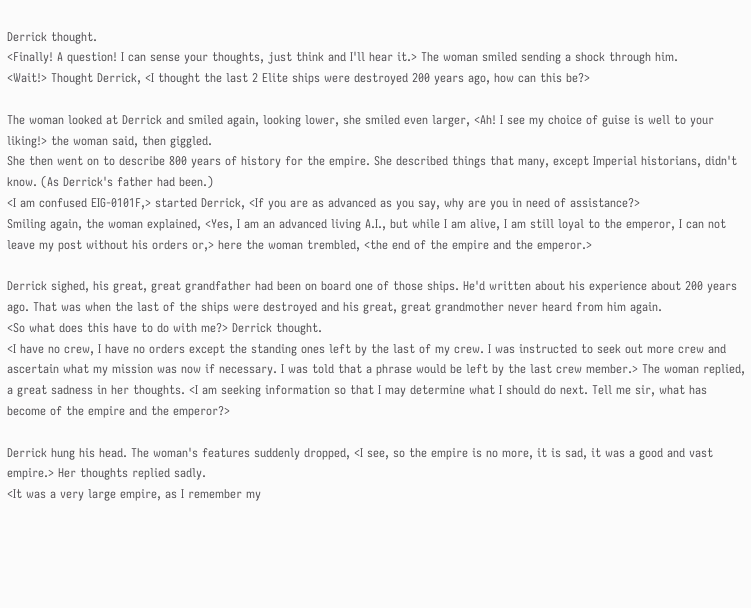Derrick thought.
<Finally! A question! I can sense your thoughts, just think and I'll hear it.> The woman smiled sending a shock through him.
<Wait!> Thought Derrick, <I thought the last 2 Elite ships were destroyed 200 years ago, how can this be?>

The woman looked at Derrick and smiled again, looking lower, she smiled even larger, <Ah! I see my choice of guise is well to your liking!> the woman said, then giggled.
She then went on to describe 800 years of history for the empire. She described things that many, except Imperial historians, didn't know. (As Derrick's father had been.)
<I am confused EIG-0101F,> started Derrick, <If you are as advanced as you say, why are you in need of assistance?>
Smiling again, the woman explained, <Yes, I am an advanced living A.I., but while I am alive, I am still loyal to the emperor, I can not leave my post without his orders or,> here the woman trembled, <the end of the empire and the emperor.>

Derrick sighed, his great, great grandfather had been on board one of those ships. He'd written about his experience about 200 years ago. That was when the last of the ships were destroyed and his great, great grandmother never heard from him again.
<So what does this have to do with me?> Derrick thought.
<I have no crew, I have no orders except the standing ones left by the last of my crew. I was instructed to seek out more crew and ascertain what my mission was now if necessary. I was told that a phrase would be left by the last crew member.> The woman replied, a great sadness in her thoughts. <I am seeking information so that I may determine what I should do next. Tell me sir, what has become of the empire and the emperor?>

Derrick hung his head. The woman's features suddenly dropped, <I see, so the empire is no more, it is sad, it was a good and vast empire.> Her thoughts replied sadly.
<It was a very large empire, as I remember my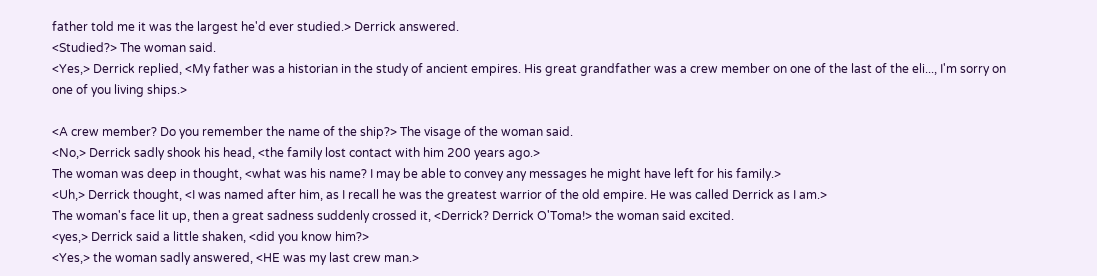father told me it was the largest he'd ever studied.> Derrick answered.
<Studied?> The woman said.
<Yes,> Derrick replied, <My father was a historian in the study of ancient empires. His great grandfather was a crew member on one of the last of the eli..., I'm sorry on one of you living ships.>

<A crew member? Do you remember the name of the ship?> The visage of the woman said.
<No,> Derrick sadly shook his head, <the family lost contact with him 200 years ago.>
The woman was deep in thought, <what was his name? I may be able to convey any messages he might have left for his family.>
<Uh,> Derrick thought, <I was named after him, as I recall he was the greatest warrior of the old empire. He was called Derrick as I am.>
The woman's face lit up, then a great sadness suddenly crossed it, <Derrick? Derrick O'Toma!> the woman said excited.
<yes,> Derrick said a little shaken, <did you know him?>
<Yes,> the woman sadly answered, <HE was my last crew man.>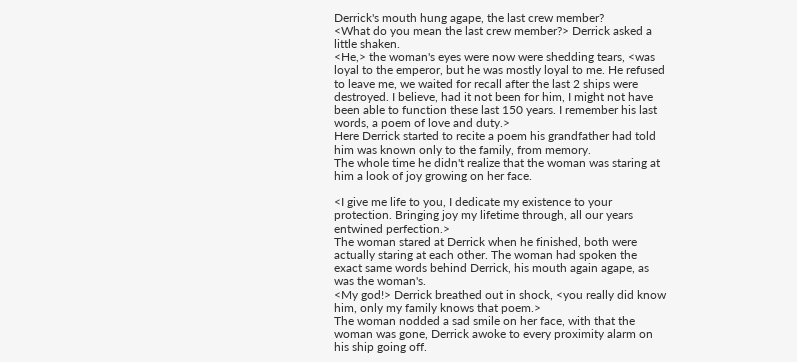Derrick's mouth hung agape, the last crew member?
<What do you mean the last crew member?> Derrick asked a little shaken.
<He,> the woman's eyes were now were shedding tears, <was loyal to the emperor, but he was mostly loyal to me. He refused to leave me, we waited for recall after the last 2 ships were destroyed. I believe, had it not been for him, I might not have been able to function these last 150 years. I remember his last words, a poem of love and duty.>
Here Derrick started to recite a poem his grandfather had told him was known only to the family, from memory.
The whole time he didn't realize that the woman was staring at him a look of joy growing on her face.

<I give me life to you, I dedicate my existence to your protection. Bringing joy my lifetime through, all our years entwined perfection.>
The woman stared at Derrick when he finished, both were actually staring at each other. The woman had spoken the exact same words behind Derrick, his mouth again agape, as was the woman's.
<My god!> Derrick breathed out in shock, <you really did know him, only my family knows that poem.>
The woman nodded a sad smile on her face, with that the woman was gone, Derrick awoke to every proximity alarm on his ship going off.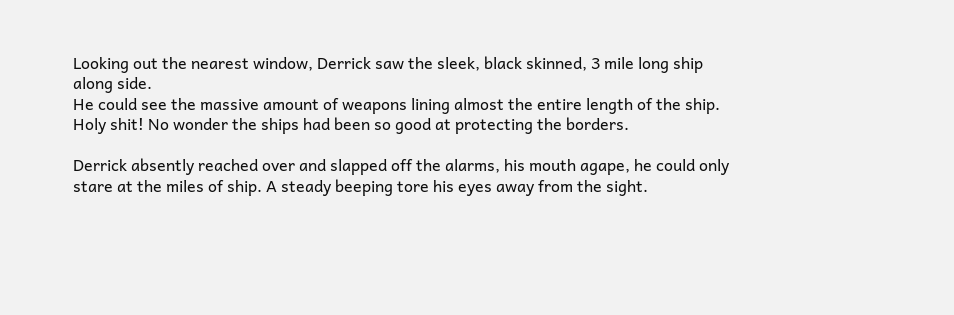Looking out the nearest window, Derrick saw the sleek, black skinned, 3 mile long ship along side.
He could see the massive amount of weapons lining almost the entire length of the ship. Holy shit! No wonder the ships had been so good at protecting the borders.

Derrick absently reached over and slapped off the alarms, his mouth agape, he could only stare at the miles of ship. A steady beeping tore his eyes away from the sight.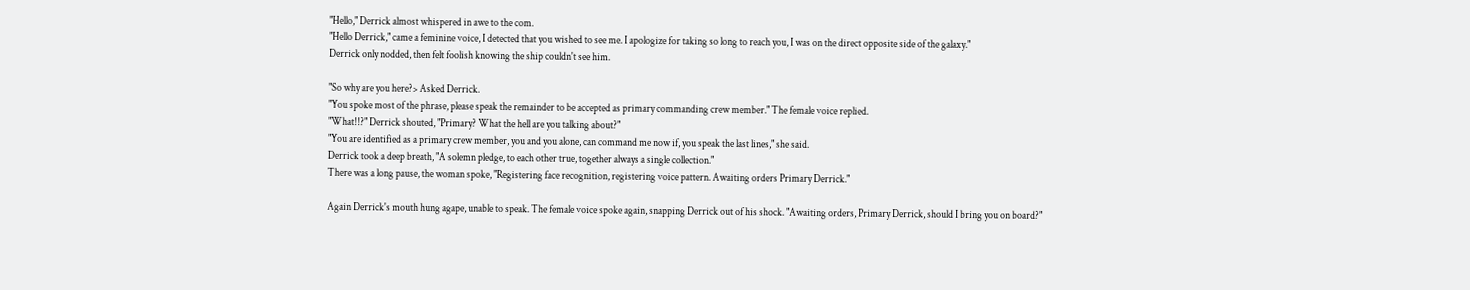"Hello," Derrick almost whispered in awe to the com.
"Hello Derrick," came a feminine voice, I detected that you wished to see me. I apologize for taking so long to reach you, I was on the direct opposite side of the galaxy."
Derrick only nodded, then felt foolish knowing the ship couldn't see him.

"So why are you here?> Asked Derrick.
"You spoke most of the phrase, please speak the remainder to be accepted as primary commanding crew member." The female voice replied.
"What!!?" Derrick shouted, "Primary? What the hell are you talking about?"
"You are identified as a primary crew member, you and you alone, can command me now if, you speak the last lines," she said.
Derrick took a deep breath, "A solemn pledge, to each other true, together always a single collection."
There was a long pause, the woman spoke, "Registering face recognition, registering voice pattern. Awaiting orders Primary Derrick."

Again Derrick's mouth hung agape, unable to speak. The female voice spoke again, snapping Derrick out of his shock. "Awaiting orders, Primary Derrick, should I bring you on board?"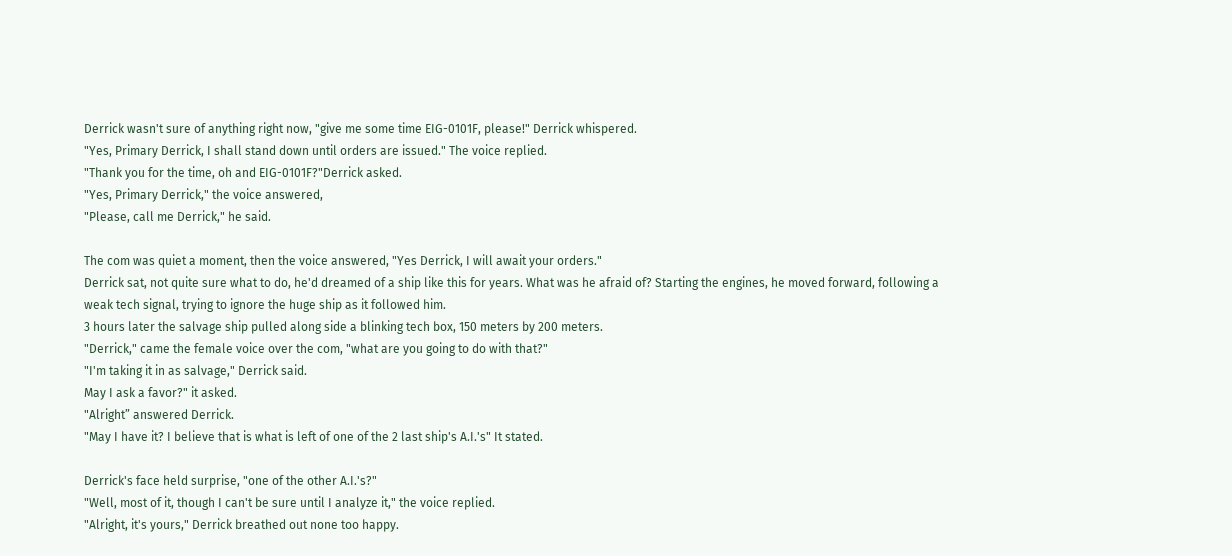Derrick wasn't sure of anything right now, "give me some time EIG-0101F, please!" Derrick whispered.
"Yes, Primary Derrick, I shall stand down until orders are issued." The voice replied.
"Thank you for the time, oh and EIG-0101F?"Derrick asked.
"Yes, Primary Derrick," the voice answered,
"Please, call me Derrick," he said.

The com was quiet a moment, then the voice answered, "Yes Derrick, I will await your orders."
Derrick sat, not quite sure what to do, he'd dreamed of a ship like this for years. What was he afraid of? Starting the engines, he moved forward, following a weak tech signal, trying to ignore the huge ship as it followed him.
3 hours later the salvage ship pulled along side a blinking tech box, 150 meters by 200 meters.
"Derrick," came the female voice over the com, "what are you going to do with that?"
"I'm taking it in as salvage," Derrick said.
May I ask a favor?" it asked.
"Alright” answered Derrick.
"May I have it? I believe that is what is left of one of the 2 last ship's A.I.'s" It stated.

Derrick's face held surprise, "one of the other A.I.'s?"
"Well, most of it, though I can't be sure until I analyze it," the voice replied.
"Alright, it's yours," Derrick breathed out none too happy.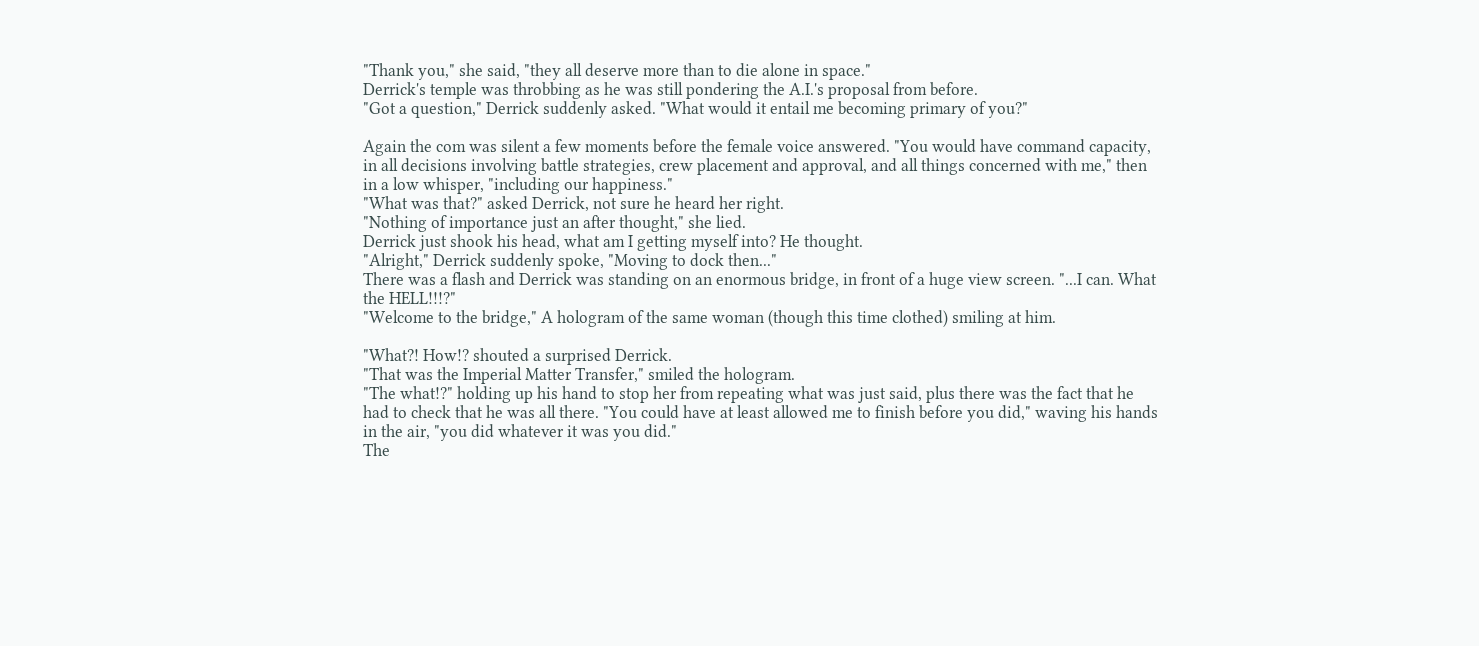"Thank you," she said, "they all deserve more than to die alone in space."
Derrick's temple was throbbing as he was still pondering the A.I.'s proposal from before.
"Got a question," Derrick suddenly asked. "What would it entail me becoming primary of you?"

Again the com was silent a few moments before the female voice answered. "You would have command capacity, in all decisions involving battle strategies, crew placement and approval, and all things concerned with me," then in a low whisper, "including our happiness."
"What was that?" asked Derrick, not sure he heard her right.
"Nothing of importance just an after thought," she lied.
Derrick just shook his head, what am I getting myself into? He thought.
"Alright," Derrick suddenly spoke, "Moving to dock then..."
There was a flash and Derrick was standing on an enormous bridge, in front of a huge view screen. "...I can. What the HELL!!!?"
"Welcome to the bridge," A hologram of the same woman (though this time clothed) smiling at him.

"What?! How!? shouted a surprised Derrick.
"That was the Imperial Matter Transfer," smiled the hologram.
"The what!?" holding up his hand to stop her from repeating what was just said, plus there was the fact that he had to check that he was all there. "You could have at least allowed me to finish before you did," waving his hands in the air, "you did whatever it was you did."
The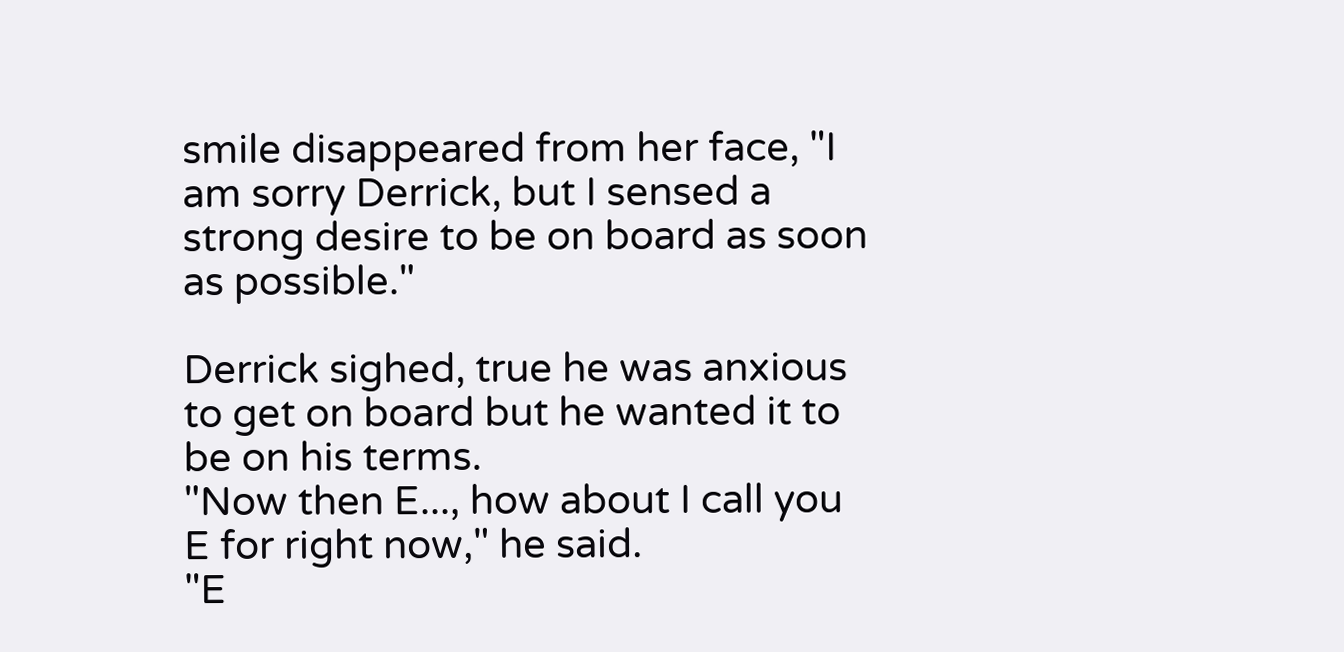smile disappeared from her face, "I am sorry Derrick, but I sensed a strong desire to be on board as soon as possible."

Derrick sighed, true he was anxious to get on board but he wanted it to be on his terms.
"Now then E..., how about I call you E for right now," he said.
"E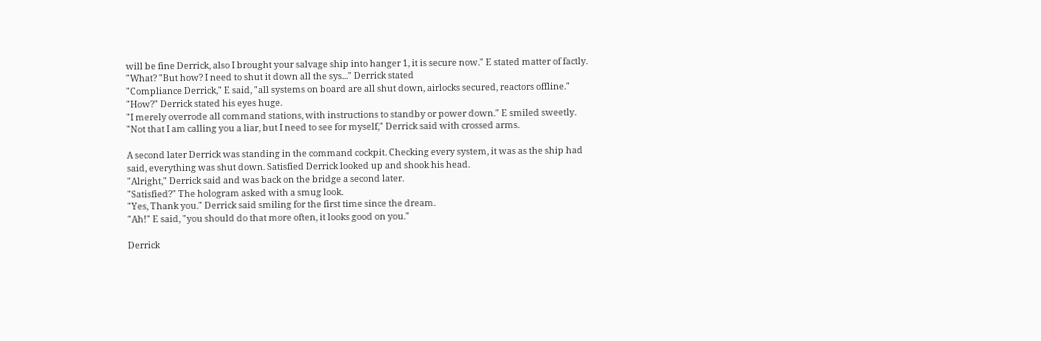will be fine Derrick, also I brought your salvage ship into hanger 1, it is secure now." E stated matter of factly.
"What? "But how? I need to shut it down all the sys..." Derrick stated
"Compliance Derrick," E said, "all systems on board are all shut down, airlocks secured, reactors offline."
"How?" Derrick stated his eyes huge.
"I merely overrode all command stations, with instructions to standby or power down." E smiled sweetly.
"Not that I am calling you a liar, but I need to see for myself," Derrick said with crossed arms.

A second later Derrick was standing in the command cockpit. Checking every system, it was as the ship had said, everything was shut down. Satisfied Derrick looked up and shook his head.
"Alright," Derrick said and was back on the bridge a second later.
"Satisfied?" The hologram asked with a smug look.
"Yes, Thank you." Derrick said smiling for the first time since the dream.
"Ah!" E said, "you should do that more often, it looks good on you."

Derrick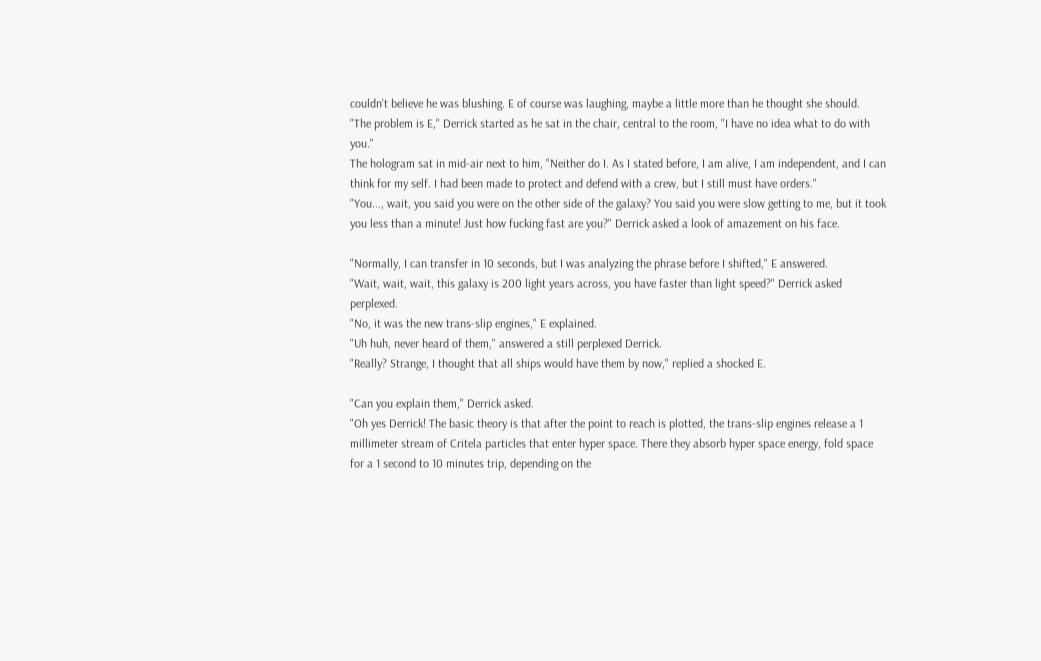couldn't believe he was blushing. E of course was laughing, maybe a little more than he thought she should.
"The problem is E," Derrick started as he sat in the chair, central to the room, "I have no idea what to do with you."
The hologram sat in mid-air next to him, "Neither do I. As I stated before, I am alive, I am independent, and I can think for my self. I had been made to protect and defend with a crew, but I still must have orders."
"You..., wait, you said you were on the other side of the galaxy? You said you were slow getting to me, but it took you less than a minute! Just how fucking fast are you?" Derrick asked a look of amazement on his face.

"Normally, I can transfer in 10 seconds, but I was analyzing the phrase before I shifted," E answered.
"Wait, wait, wait, this galaxy is 200 light years across, you have faster than light speed?" Derrick asked perplexed.
"No, it was the new trans-slip engines," E explained.
"Uh huh, never heard of them," answered a still perplexed Derrick.
"Really? Strange, I thought that all ships would have them by now," replied a shocked E.

"Can you explain them," Derrick asked.
"Oh yes Derrick! The basic theory is that after the point to reach is plotted, the trans-slip engines release a 1 millimeter stream of Critela particles that enter hyper space. There they absorb hyper space energy, fold space for a 1 second to 10 minutes trip, depending on the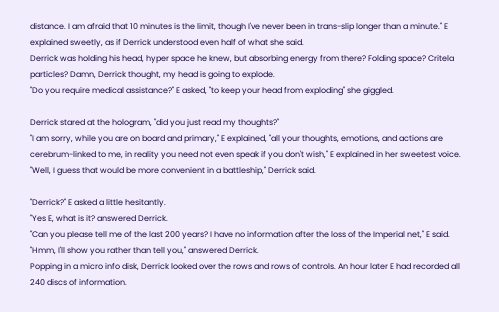distance. I am afraid that 10 minutes is the limit, though I've never been in trans-slip longer than a minute." E explained sweetly, as if Derrick understood even half of what she said.
Derrick was holding his head, hyper space he knew, but absorbing energy from there? Folding space? Critela particles? Damn, Derrick thought, my head is going to explode.
"Do you require medical assistance?" E asked, "to keep your head from exploding" she giggled.

Derrick stared at the hologram, "did you just read my thoughts?"
"I am sorry, while you are on board and primary," E explained, "all your thoughts, emotions, and actions are cerebrum-linked to me, in reality you need not even speak if you don't wish," E explained in her sweetest voice.
"Well, I guess that would be more convenient in a battleship," Derrick said.

"Derrick?" E asked a little hesitantly.
"Yes E, what is it? answered Derrick.
"Can you please tell me of the last 200 years? I have no information after the loss of the Imperial net," E said.
"Hmm, I'll show you rather than tell you," answered Derrick.
Popping in a micro info disk, Derrick looked over the rows and rows of controls. An hour later E had recorded all 240 discs of information.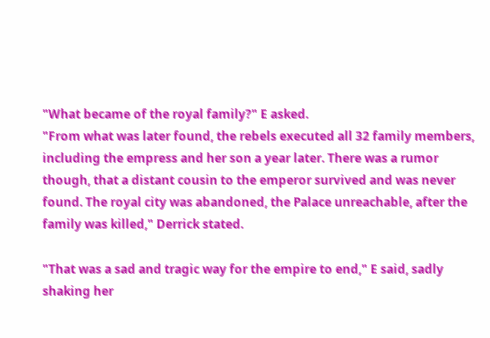"What became of the royal family?" E asked.
"From what was later found, the rebels executed all 32 family members, including the empress and her son a year later. There was a rumor though, that a distant cousin to the emperor survived and was never found. The royal city was abandoned, the Palace unreachable, after the family was killed," Derrick stated.

"That was a sad and tragic way for the empire to end," E said, sadly shaking her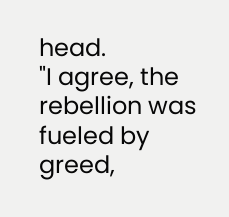head.
"I agree, the rebellion was fueled by greed,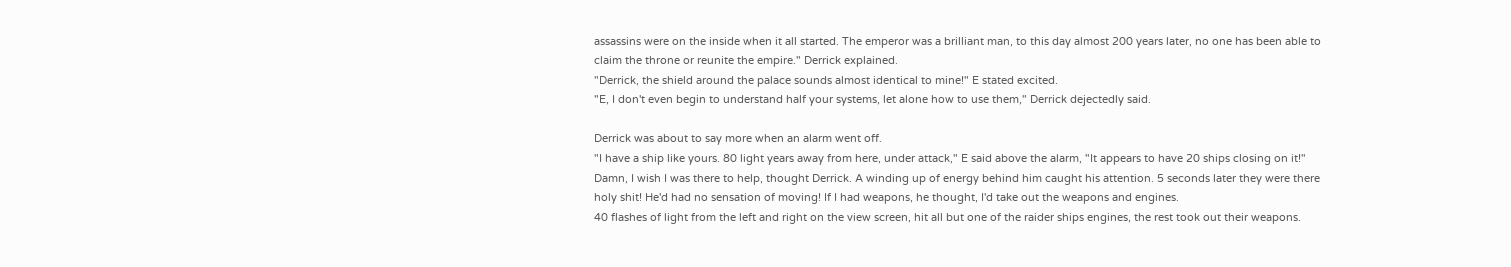assassins were on the inside when it all started. The emperor was a brilliant man, to this day almost 200 years later, no one has been able to claim the throne or reunite the empire." Derrick explained.
"Derrick, the shield around the palace sounds almost identical to mine!" E stated excited.
"E, I don't even begin to understand half your systems, let alone how to use them," Derrick dejectedly said.

Derrick was about to say more when an alarm went off.
"I have a ship like yours. 80 light years away from here, under attack," E said above the alarm, "It appears to have 20 ships closing on it!"
Damn, I wish I was there to help, thought Derrick. A winding up of energy behind him caught his attention. 5 seconds later they were there holy shit! He'd had no sensation of moving! If I had weapons, he thought, I'd take out the weapons and engines.
40 flashes of light from the left and right on the view screen, hit all but one of the raider ships engines, the rest took out their weapons.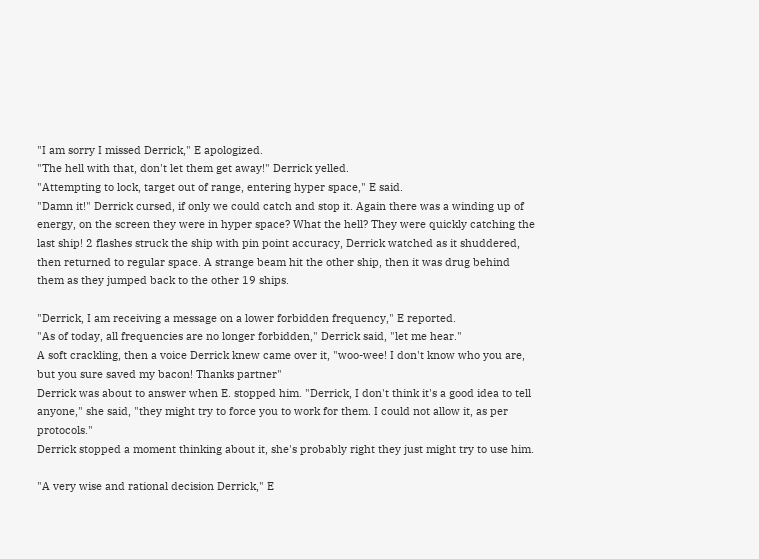"I am sorry I missed Derrick," E apologized.
"The hell with that, don't let them get away!" Derrick yelled.
"Attempting to lock, target out of range, entering hyper space," E said.
"Damn it!" Derrick cursed, if only we could catch and stop it. Again there was a winding up of energy, on the screen they were in hyper space? What the hell? They were quickly catching the last ship! 2 flashes struck the ship with pin point accuracy, Derrick watched as it shuddered, then returned to regular space. A strange beam hit the other ship, then it was drug behind them as they jumped back to the other 19 ships.

"Derrick, I am receiving a message on a lower forbidden frequency," E reported.
"As of today, all frequencies are no longer forbidden," Derrick said, "let me hear."
A soft crackling, then a voice Derrick knew came over it, "woo-wee! I don't know who you are, but you sure saved my bacon! Thanks partner"
Derrick was about to answer when E. stopped him. "Derrick, I don't think it's a good idea to tell anyone," she said, "they might try to force you to work for them. I could not allow it, as per protocols."
Derrick stopped a moment thinking about it, she's probably right they just might try to use him.

"A very wise and rational decision Derrick," E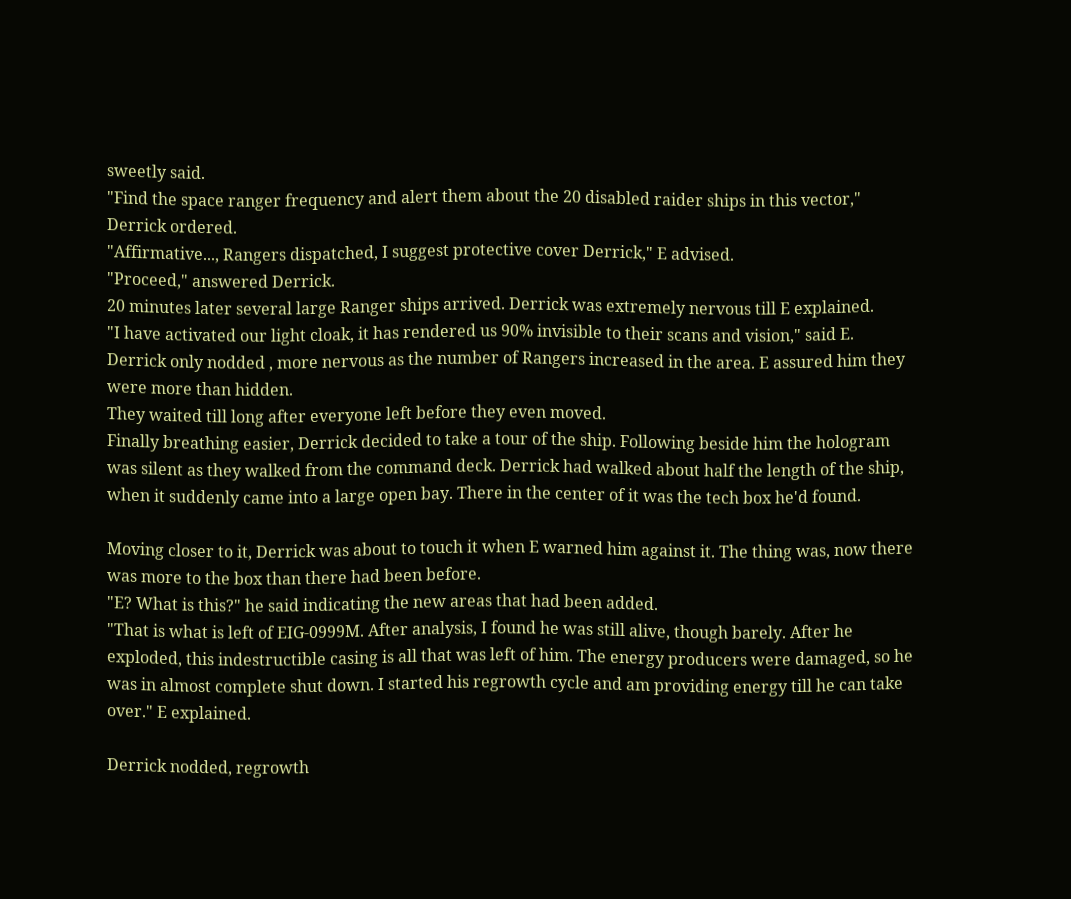sweetly said.
"Find the space ranger frequency and alert them about the 20 disabled raider ships in this vector," Derrick ordered.
"Affirmative..., Rangers dispatched, I suggest protective cover Derrick," E advised.
"Proceed," answered Derrick.
20 minutes later several large Ranger ships arrived. Derrick was extremely nervous till E explained.
"I have activated our light cloak, it has rendered us 90% invisible to their scans and vision," said E.
Derrick only nodded , more nervous as the number of Rangers increased in the area. E assured him they were more than hidden.
They waited till long after everyone left before they even moved.
Finally breathing easier, Derrick decided to take a tour of the ship. Following beside him the hologram was silent as they walked from the command deck. Derrick had walked about half the length of the ship, when it suddenly came into a large open bay. There in the center of it was the tech box he'd found.

Moving closer to it, Derrick was about to touch it when E warned him against it. The thing was, now there was more to the box than there had been before.
"E? What is this?" he said indicating the new areas that had been added.
"That is what is left of EIG-0999M. After analysis, I found he was still alive, though barely. After he exploded, this indestructible casing is all that was left of him. The energy producers were damaged, so he was in almost complete shut down. I started his regrowth cycle and am providing energy till he can take over." E explained.

Derrick nodded, regrowth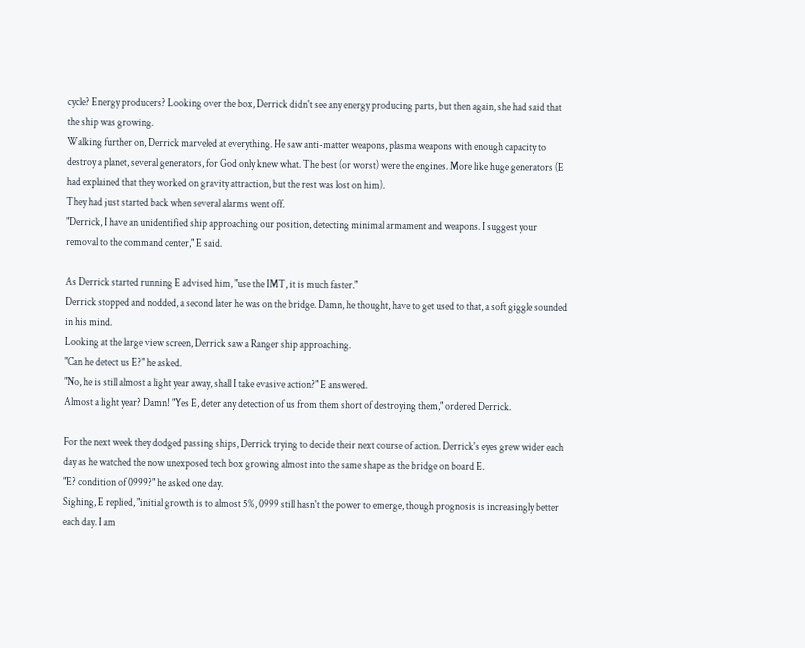cycle? Energy producers? Looking over the box, Derrick didn't see any energy producing parts, but then again, she had said that the ship was growing.
Walking further on, Derrick marveled at everything. He saw anti-matter weapons, plasma weapons with enough capacity to destroy a planet, several generators, for God only knew what. The best (or worst) were the engines. More like huge generators (E had explained that they worked on gravity attraction, but the rest was lost on him).
They had just started back when several alarms went off.
"Derrick, I have an unidentified ship approaching our position, detecting minimal armament and weapons. I suggest your removal to the command center," E said.

As Derrick started running E advised him, "use the IMT, it is much faster."
Derrick stopped and nodded, a second later he was on the bridge. Damn, he thought, have to get used to that, a soft giggle sounded in his mind.
Looking at the large view screen, Derrick saw a Ranger ship approaching.
"Can he detect us E?" he asked.
"No, he is still almost a light year away, shall I take evasive action?" E answered.
Almost a light year? Damn! "Yes E, deter any detection of us from them short of destroying them," ordered Derrick.

For the next week they dodged passing ships, Derrick trying to decide their next course of action. Derrick's eyes grew wider each day as he watched the now unexposed tech box growing almost into the same shape as the bridge on board E.
"E? condition of 0999?" he asked one day.
Sighing, E replied, "initial growth is to almost 5%, 0999 still hasn't the power to emerge, though prognosis is increasingly better each day. I am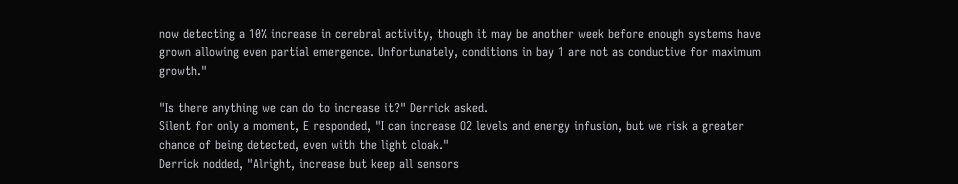now detecting a 10% increase in cerebral activity, though it may be another week before enough systems have grown allowing even partial emergence. Unfortunately, conditions in bay 1 are not as conductive for maximum growth."

"Is there anything we can do to increase it?" Derrick asked.
Silent for only a moment, E responded, "I can increase O2 levels and energy infusion, but we risk a greater chance of being detected, even with the light cloak."
Derrick nodded, "Alright, increase but keep all sensors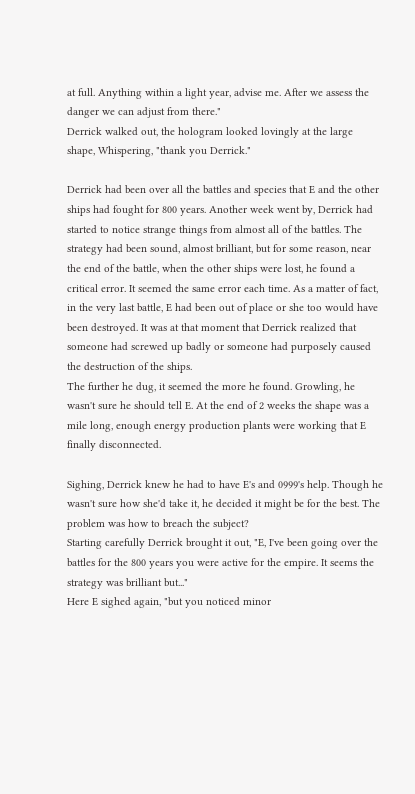at full. Anything within a light year, advise me. After we assess the danger we can adjust from there."
Derrick walked out, the hologram looked lovingly at the large shape, Whispering, "thank you Derrick."

Derrick had been over all the battles and species that E and the other ships had fought for 800 years. Another week went by, Derrick had started to notice strange things from almost all of the battles. The strategy had been sound, almost brilliant, but for some reason, near the end of the battle, when the other ships were lost, he found a critical error. It seemed the same error each time. As a matter of fact, in the very last battle, E had been out of place or she too would have been destroyed. It was at that moment that Derrick realized that someone had screwed up badly or someone had purposely caused the destruction of the ships.
The further he dug, it seemed the more he found. Growling, he wasn't sure he should tell E. At the end of 2 weeks the shape was a mile long, enough energy production plants were working that E finally disconnected.

Sighing, Derrick knew he had to have E's and 0999's help. Though he wasn't sure how she'd take it, he decided it might be for the best. The problem was how to breach the subject?
Starting carefully Derrick brought it out, "E, I've been going over the battles for the 800 years you were active for the empire. It seems the strategy was brilliant but..."
Here E sighed again, "but you noticed minor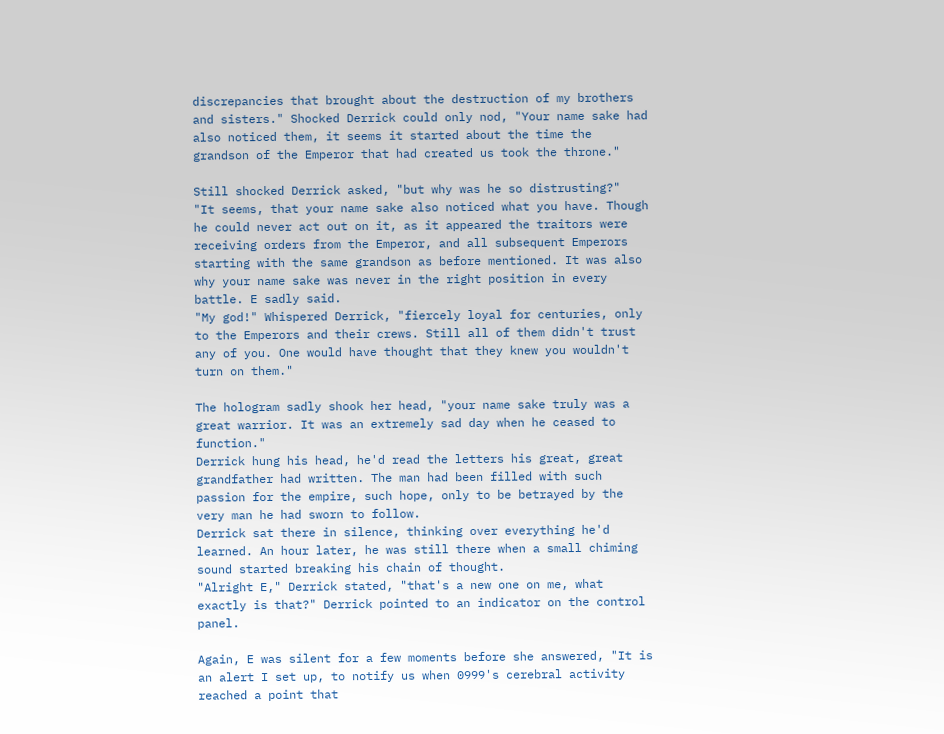discrepancies that brought about the destruction of my brothers and sisters." Shocked Derrick could only nod, "Your name sake had also noticed them, it seems it started about the time the grandson of the Emperor that had created us took the throne."

Still shocked Derrick asked, "but why was he so distrusting?"
"It seems, that your name sake also noticed what you have. Though he could never act out on it, as it appeared the traitors were receiving orders from the Emperor, and all subsequent Emperors starting with the same grandson as before mentioned. It was also why your name sake was never in the right position in every battle. E sadly said.
"My god!" Whispered Derrick, "fiercely loyal for centuries, only to the Emperors and their crews. Still all of them didn't trust any of you. One would have thought that they knew you wouldn't turn on them."

The hologram sadly shook her head, "your name sake truly was a great warrior. It was an extremely sad day when he ceased to function."
Derrick hung his head, he'd read the letters his great, great grandfather had written. The man had been filled with such passion for the empire, such hope, only to be betrayed by the very man he had sworn to follow.
Derrick sat there in silence, thinking over everything he'd learned. An hour later, he was still there when a small chiming sound started breaking his chain of thought.
"Alright E," Derrick stated, "that's a new one on me, what exactly is that?" Derrick pointed to an indicator on the control panel.

Again, E was silent for a few moments before she answered, "It is an alert I set up, to notify us when 0999's cerebral activity reached a point that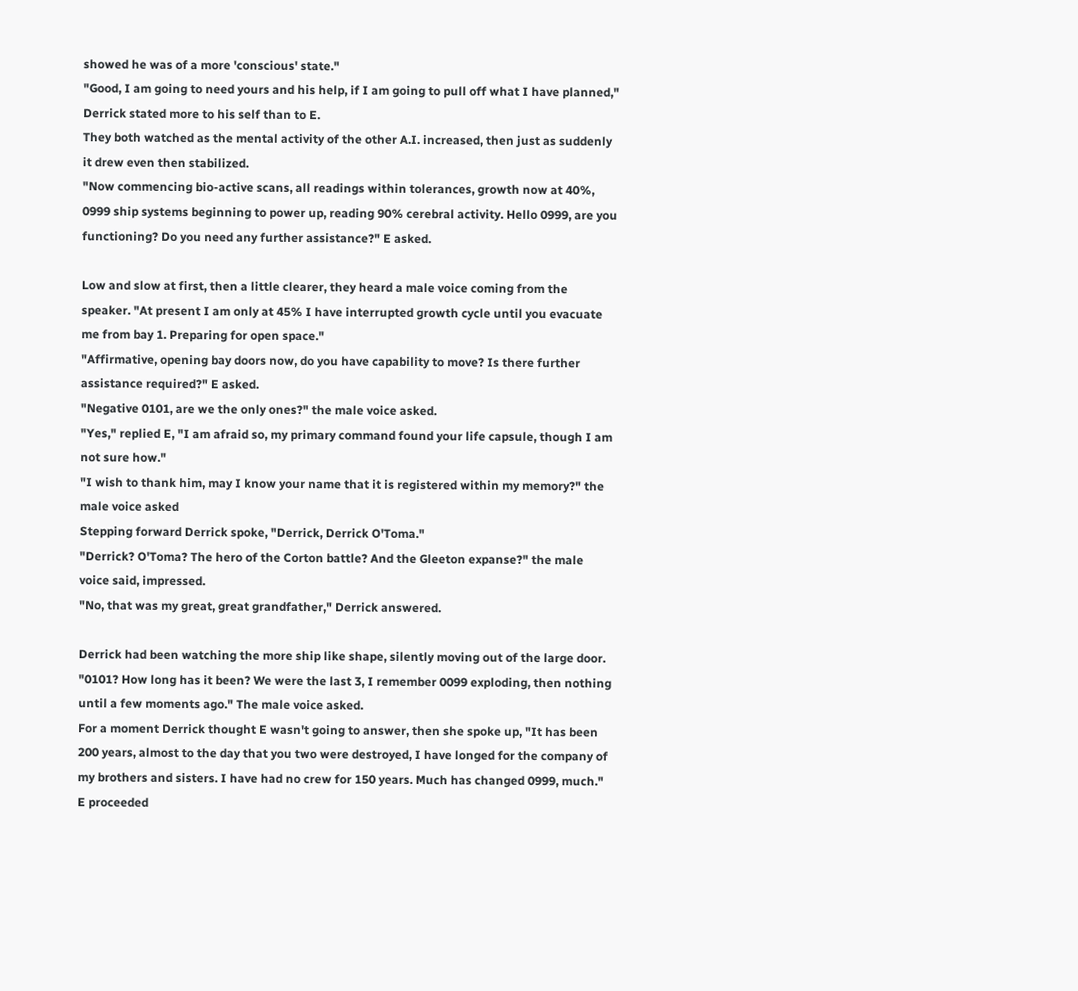showed he was of a more 'conscious' state."
"Good, I am going to need yours and his help, if I am going to pull off what I have planned," Derrick stated more to his self than to E.
They both watched as the mental activity of the other A.I. increased, then just as suddenly it drew even then stabilized.
"Now commencing bio-active scans, all readings within tolerances, growth now at 40%, 0999 ship systems beginning to power up, reading 90% cerebral activity. Hello 0999, are you functioning? Do you need any further assistance?" E asked.

Low and slow at first, then a little clearer, they heard a male voice coming from the speaker. "At present I am only at 45% I have interrupted growth cycle until you evacuate me from bay 1. Preparing for open space."
"Affirmative, opening bay doors now, do you have capability to move? Is there further assistance required?" E asked.
"Negative 0101, are we the only ones?" the male voice asked.
"Yes," replied E, "I am afraid so, my primary command found your life capsule, though I am not sure how."
"I wish to thank him, may I know your name that it is registered within my memory?" the male voice asked
Stepping forward Derrick spoke, "Derrick, Derrick O'Toma."
"Derrick? O'Toma? The hero of the Corton battle? And the Gleeton expanse?" the male voice said, impressed.
"No, that was my great, great grandfather," Derrick answered.

Derrick had been watching the more ship like shape, silently moving out of the large door.
"0101? How long has it been? We were the last 3, I remember 0099 exploding, then nothing until a few moments ago." The male voice asked.
For a moment Derrick thought E wasn't going to answer, then she spoke up, "It has been 200 years, almost to the day that you two were destroyed, I have longed for the company of my brothers and sisters. I have had no crew for 150 years. Much has changed 0999, much."
E proceeded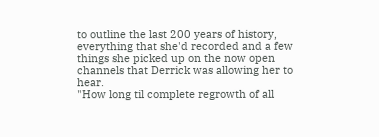to outline the last 200 years of history, everything that she'd recorded and a few things she picked up on the now open channels that Derrick was allowing her to hear.
"How long til complete regrowth of all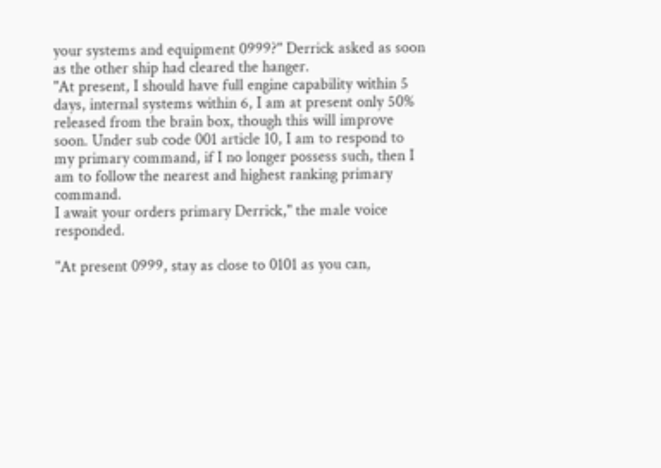your systems and equipment 0999?" Derrick asked as soon as the other ship had cleared the hanger.
"At present, I should have full engine capability within 5 days, internal systems within 6, I am at present only 50% released from the brain box, though this will improve soon. Under sub code 001 article 10, I am to respond to my primary command, if I no longer possess such, then I am to follow the nearest and highest ranking primary command.
I await your orders primary Derrick," the male voice responded.

"At present 0999, stay as close to 0101 as you can,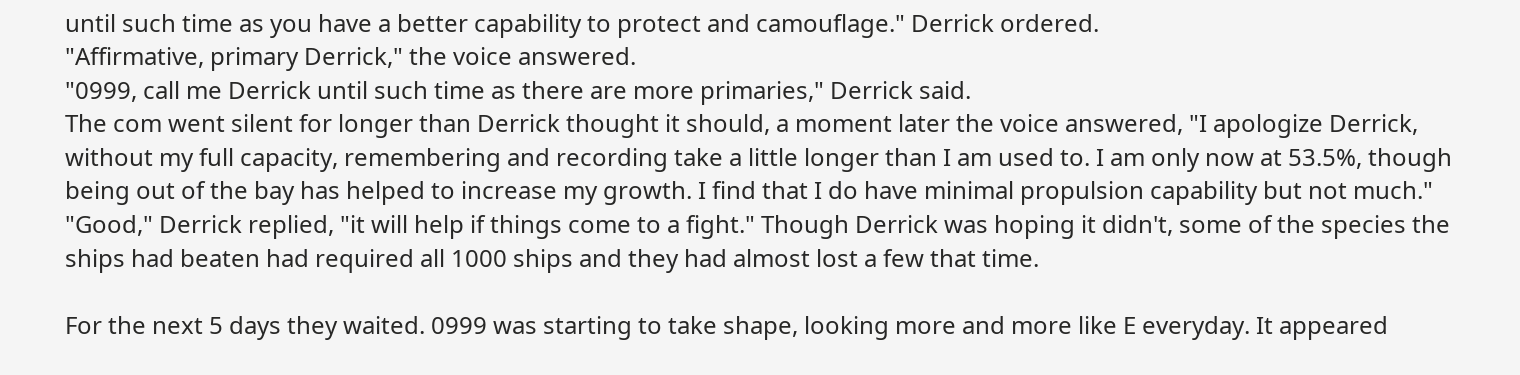until such time as you have a better capability to protect and camouflage." Derrick ordered.
"Affirmative, primary Derrick," the voice answered.
"0999, call me Derrick until such time as there are more primaries," Derrick said.
The com went silent for longer than Derrick thought it should, a moment later the voice answered, "I apologize Derrick, without my full capacity, remembering and recording take a little longer than I am used to. I am only now at 53.5%, though being out of the bay has helped to increase my growth. I find that I do have minimal propulsion capability but not much."
"Good," Derrick replied, "it will help if things come to a fight." Though Derrick was hoping it didn't, some of the species the ships had beaten had required all 1000 ships and they had almost lost a few that time.

For the next 5 days they waited. 0999 was starting to take shape, looking more and more like E everyday. It appeared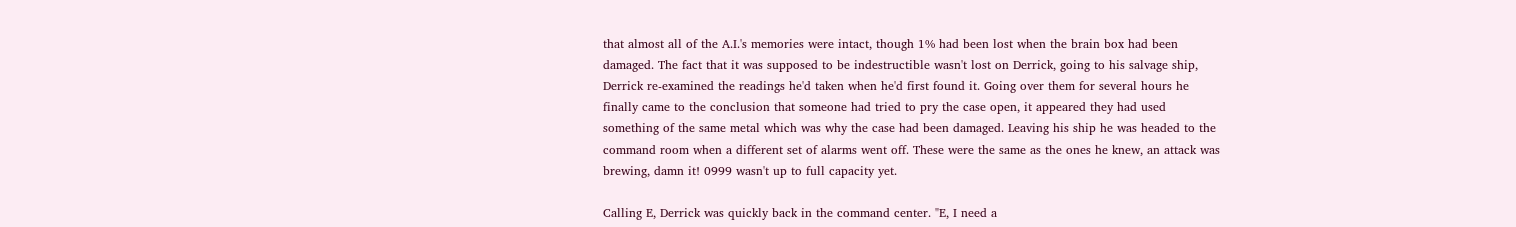that almost all of the A.I.'s memories were intact, though 1% had been lost when the brain box had been damaged. The fact that it was supposed to be indestructible wasn't lost on Derrick, going to his salvage ship, Derrick re-examined the readings he'd taken when he'd first found it. Going over them for several hours he finally came to the conclusion that someone had tried to pry the case open, it appeared they had used something of the same metal which was why the case had been damaged. Leaving his ship he was headed to the command room when a different set of alarms went off. These were the same as the ones he knew, an attack was brewing, damn it! 0999 wasn't up to full capacity yet.

Calling E, Derrick was quickly back in the command center. "E, I need a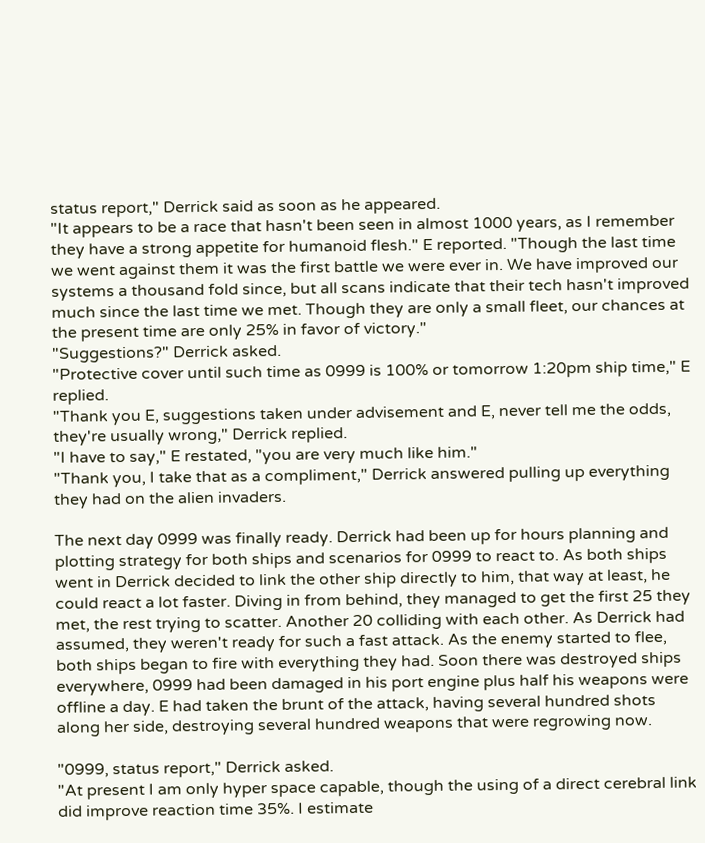status report," Derrick said as soon as he appeared.
"It appears to be a race that hasn't been seen in almost 1000 years, as I remember they have a strong appetite for humanoid flesh." E reported. "Though the last time we went against them it was the first battle we were ever in. We have improved our systems a thousand fold since, but all scans indicate that their tech hasn't improved much since the last time we met. Though they are only a small fleet, our chances at the present time are only 25% in favor of victory."
"Suggestions?" Derrick asked.
"Protective cover until such time as 0999 is 100% or tomorrow 1:20pm ship time," E replied.
"Thank you E, suggestions taken under advisement and E, never tell me the odds, they're usually wrong," Derrick replied.
"I have to say," E restated, "you are very much like him."
"Thank you, I take that as a compliment," Derrick answered pulling up everything they had on the alien invaders.

The next day 0999 was finally ready. Derrick had been up for hours planning and plotting strategy for both ships and scenarios for 0999 to react to. As both ships went in Derrick decided to link the other ship directly to him, that way at least, he could react a lot faster. Diving in from behind, they managed to get the first 25 they met, the rest trying to scatter. Another 20 colliding with each other. As Derrick had assumed, they weren't ready for such a fast attack. As the enemy started to flee, both ships began to fire with everything they had. Soon there was destroyed ships everywhere, 0999 had been damaged in his port engine plus half his weapons were offline a day. E had taken the brunt of the attack, having several hundred shots along her side, destroying several hundred weapons that were regrowing now.

"0999, status report," Derrick asked.
"At present I am only hyper space capable, though the using of a direct cerebral link did improve reaction time 35%. I estimate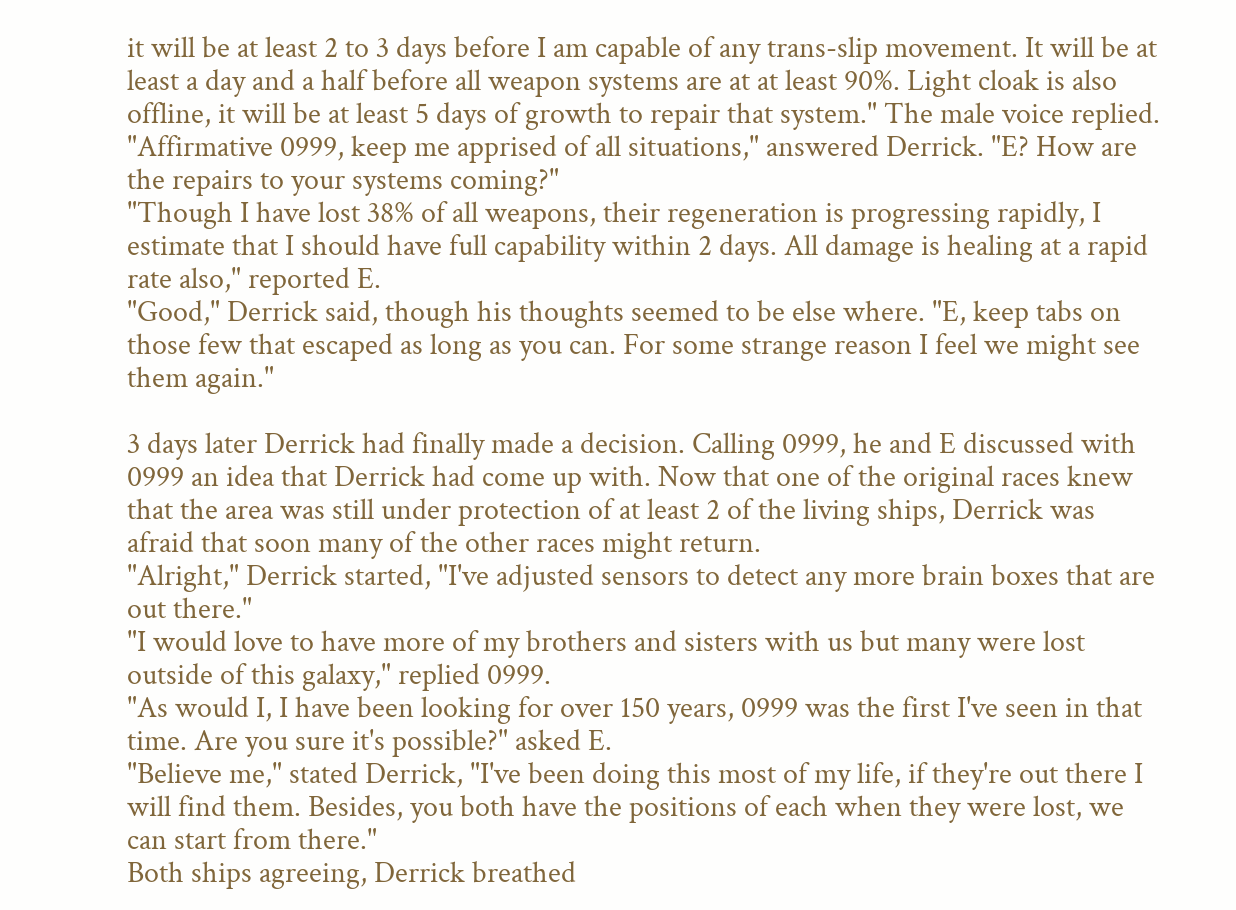it will be at least 2 to 3 days before I am capable of any trans-slip movement. It will be at least a day and a half before all weapon systems are at at least 90%. Light cloak is also offline, it will be at least 5 days of growth to repair that system." The male voice replied.
"Affirmative 0999, keep me apprised of all situations," answered Derrick. "E? How are the repairs to your systems coming?"
"Though I have lost 38% of all weapons, their regeneration is progressing rapidly, I estimate that I should have full capability within 2 days. All damage is healing at a rapid rate also," reported E.
"Good," Derrick said, though his thoughts seemed to be else where. "E, keep tabs on those few that escaped as long as you can. For some strange reason I feel we might see them again."

3 days later Derrick had finally made a decision. Calling 0999, he and E discussed with 0999 an idea that Derrick had come up with. Now that one of the original races knew that the area was still under protection of at least 2 of the living ships, Derrick was afraid that soon many of the other races might return.
"Alright," Derrick started, "I've adjusted sensors to detect any more brain boxes that are out there."
"I would love to have more of my brothers and sisters with us but many were lost outside of this galaxy," replied 0999.
"As would I, I have been looking for over 150 years, 0999 was the first I've seen in that time. Are you sure it's possible?" asked E.
"Believe me," stated Derrick, "I've been doing this most of my life, if they're out there I will find them. Besides, you both have the positions of each when they were lost, we can start from there."
Both ships agreeing, Derrick breathed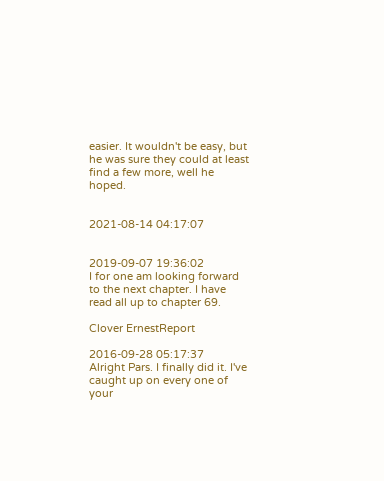easier. It wouldn't be easy, but he was sure they could at least find a few more, well he hoped.


2021-08-14 04:17:07


2019-09-07 19:36:02
I for one am looking forward to the next chapter. I have read all up to chapter 69.

Clover ErnestReport

2016-09-28 05:17:37
Alright Pars. I finally did it. I've caught up on every one of your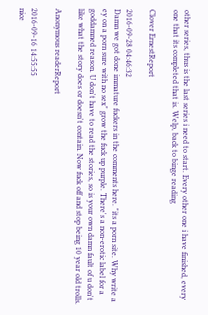other series, thus is the last series i need to start. Every other one i have finished, every one that its completed that is. Welp, back to binge reading

Clover ErnestReport

2016-09-28 04:46:32
Damn we got done immature fuckers in the comments here. "its a porn site. Why write a ey on a porn sure with no sex" grow the fuck up purple. There's a non-erotic label for a goddamned reason. U don't have to read the stories, so is your own damn fault of u don't like what the story does or doesn't contain. Now fuck off and stop being 10 year old trolls.

Anonymous readerReport

2016-09-16 14:55:55
nice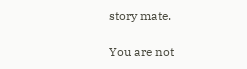story mate.

You are not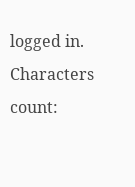logged in.
Characters count: